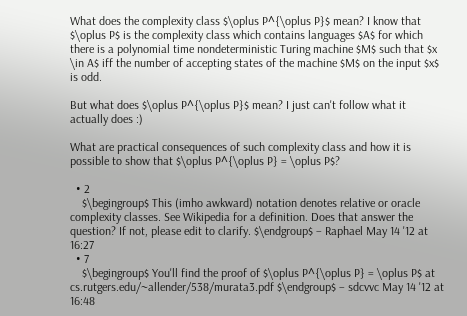What does the complexity class $\oplus P^{\oplus P}$ mean? I know that $\oplus P$ is the complexity class which contains languages $A$ for which there is a polynomial time nondeterministic Turing machine $M$ such that $x \in A$ iff the number of accepting states of the machine $M$ on the input $x$ is odd.

But what does $\oplus P^{\oplus P}$ mean? I just can't follow what it actually does :)

What are practical consequences of such complexity class and how it is possible to show that $\oplus P^{\oplus P} = \oplus P$?

  • 2
    $\begingroup$ This (imho awkward) notation denotes relative or oracle complexity classes. See Wikipedia for a definition. Does that answer the question? If not, please edit to clarify. $\endgroup$ – Raphael May 14 '12 at 16:27
  • 7
    $\begingroup$ You'll find the proof of $\oplus P^{\oplus P} = \oplus P$ at cs.rutgers.edu/~allender/538/murata3.pdf $\endgroup$ – sdcvvc May 14 '12 at 16:48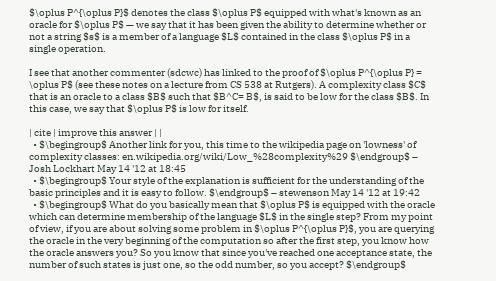$\oplus P^{\oplus P}$ denotes the class $\oplus P$ equipped with what's known as an oracle for $\oplus P$ — we say that it has been given the ability to determine whether or not a string $s$ is a member of a language $L$ contained in the class $\oplus P$ in a single operation.

I see that another commenter (sdcwc) has linked to the proof of $\oplus P^{\oplus P} = \oplus P$ (see these notes on a lecture from CS 538 at Rutgers). A complexity class $C$ that is an oracle to a class $B$ such that $B^C= B$, is said to be low for the class $B$. In this case, we say that $\oplus P$ is low for itself.

| cite | improve this answer | |
  • $\begingroup$ Another link for you, this time to the wikipedia page on 'lowness' of complexity classes: en.wikipedia.org/wiki/Low_%28complexity%29 $\endgroup$ – Josh Lockhart May 14 '12 at 18:45
  • $\begingroup$ Your style of the explanation is sufficient for the understanding of the basic principles and it is easy to follow. $\endgroup$ – stewenson May 14 '12 at 19:42
  • $\begingroup$ What do you basically mean that $\oplus P$ is equipped with the oracle which can determine membership of the language $L$ in the single step? From my point of view, if you are about solving some problem in $\oplus P^{\oplus P}$, you are querying the oracle in the very beginning of the computation so after the first step, you know how the oracle answers you? So you know that since you've reached one acceptance state, the number of such states is just one, so the odd number, so you accept? $\endgroup$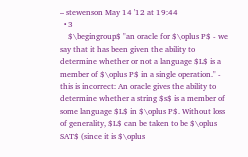– stewenson May 14 '12 at 19:44
  • 3
    $\begingroup$ "an oracle for $\oplus P$ - we say that it has been given the ability to determine whether or not a language $L$ is a member of $\oplus P$ in a single operation." - this is incorrect: An oracle gives the ability to determine whether a string $s$ is a member of some language $L$ in $\oplus P$. Without loss of generality, $L$ can be taken to be $\oplus SAT$ (since it is $\oplus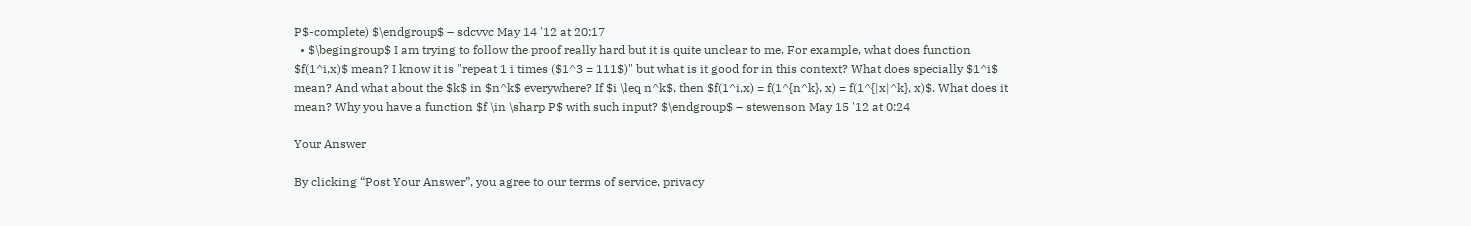P$-complete) $\endgroup$ – sdcvvc May 14 '12 at 20:17
  • $\begingroup$ I am trying to follow the proof really hard but it is quite unclear to me. For example, what does function $f(1^i,x)$ mean? I know it is "repeat 1 i times ($1^3 = 111$)" but what is it good for in this context? What does specially $1^i$ mean? And what about the $k$ in $n^k$ everywhere? If $i \leq n^k$, then $f(1^i,x) = f(1^{n^k}, x) = f(1^{|x|^k}, x)$. What does it mean? Why you have a function $f \in \sharp P$ with such input? $\endgroup$ – stewenson May 15 '12 at 0:24

Your Answer

By clicking “Post Your Answer”, you agree to our terms of service, privacy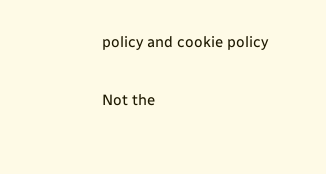policy and cookie policy

Not the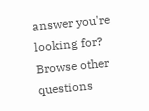answer you're looking for? Browse other questions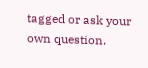tagged or ask your own question.